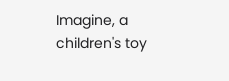Imagine, a children's toy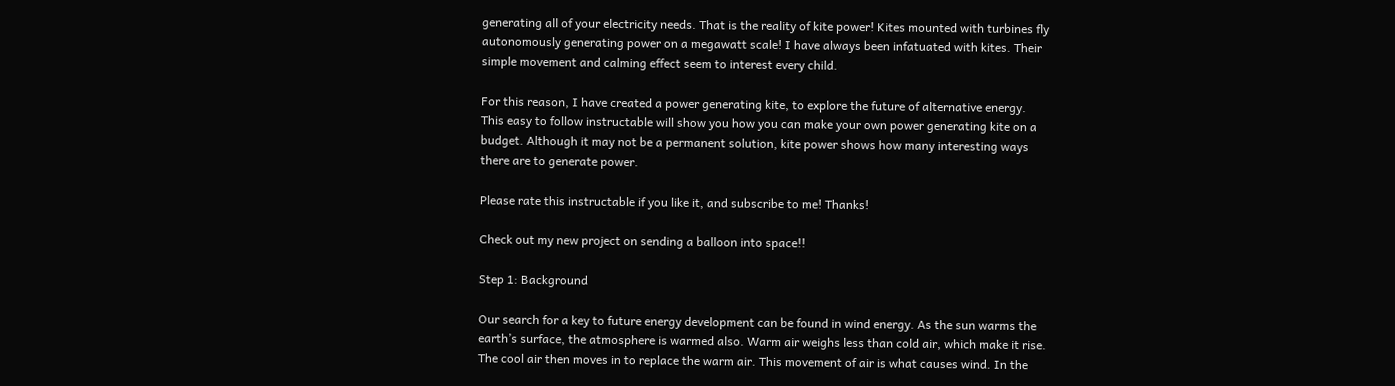generating all of your electricity needs. That is the reality of kite power! Kites mounted with turbines fly autonomously generating power on a megawatt scale! I have always been infatuated with kites. Their simple movement and calming effect seem to interest every child.

For this reason, I have created a power generating kite, to explore the future of alternative energy. This easy to follow instructable will show you how you can make your own power generating kite on a budget. Although it may not be a permanent solution, kite power shows how many interesting ways there are to generate power.

Please rate this instructable if you like it, and subscribe to me! Thanks!

Check out my new project on sending a balloon into space!!

Step 1: Background

Our search for a key to future energy development can be found in wind energy. As the sun warms the earth’s surface, the atmosphere is warmed also. Warm air weighs less than cold air, which make it rise. The cool air then moves in to replace the warm air. This movement of air is what causes wind. In the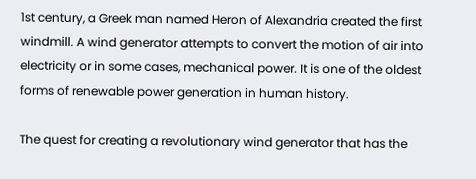1st century, a Greek man named Heron of Alexandria created the first windmill. A wind generator attempts to convert the motion of air into electricity or in some cases, mechanical power. It is one of the oldest forms of renewable power generation in human history.

The quest for creating a revolutionary wind generator that has the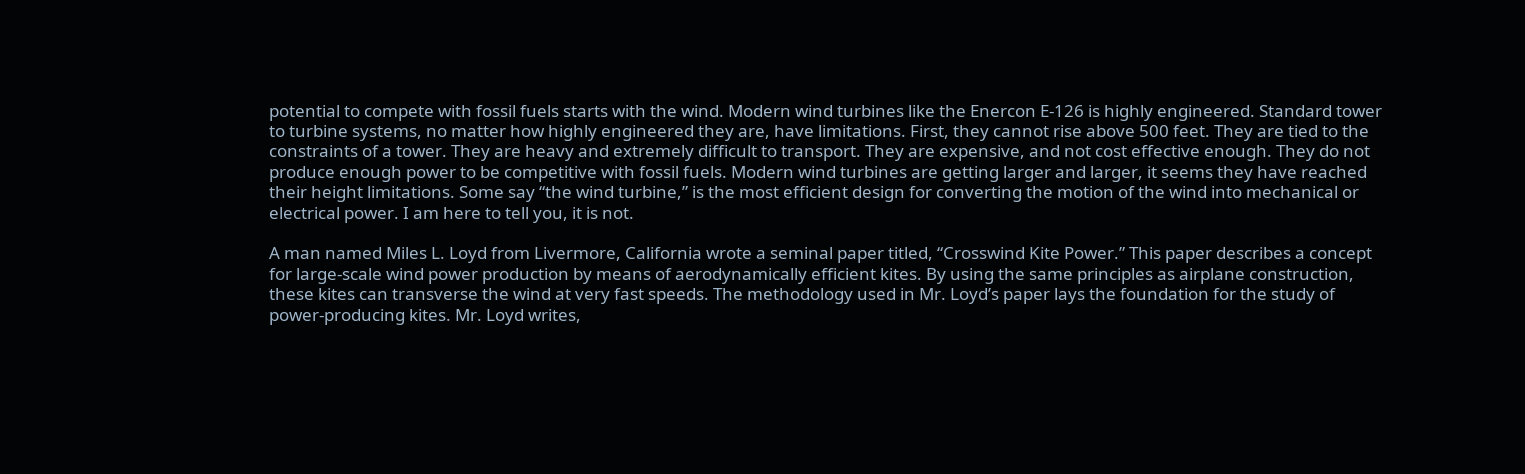potential to compete with fossil fuels starts with the wind. Modern wind turbines like the Enercon E-126 is highly engineered. Standard tower to turbine systems, no matter how highly engineered they are, have limitations. First, they cannot rise above 500 feet. They are tied to the constraints of a tower. They are heavy and extremely difficult to transport. They are expensive, and not cost effective enough. They do not produce enough power to be competitive with fossil fuels. Modern wind turbines are getting larger and larger, it seems they have reached their height limitations. Some say “the wind turbine,” is the most efficient design for converting the motion of the wind into mechanical or electrical power. I am here to tell you, it is not.

A man named Miles L. Loyd from Livermore, California wrote a seminal paper titled, “Crosswind Kite Power.” This paper describes a concept for large-scale wind power production by means of aerodynamically efficient kites. By using the same principles as airplane construction, these kites can transverse the wind at very fast speeds. The methodology used in Mr. Loyd’s paper lays the foundation for the study of power-producing kites. Mr. Loyd writes,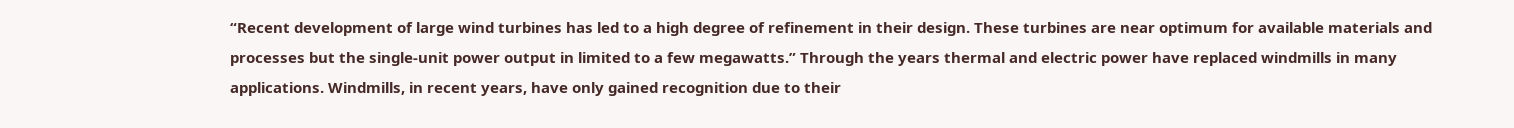“Recent development of large wind turbines has led to a high degree of refinement in their design. These turbines are near optimum for available materials and processes but the single-unit power output in limited to a few megawatts.” Through the years thermal and electric power have replaced windmills in many applications. Windmills, in recent years, have only gained recognition due to their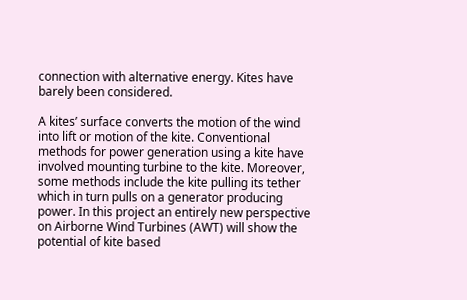connection with alternative energy. Kites have barely been considered.

A kites’ surface converts the motion of the wind into lift or motion of the kite. Conventional methods for power generation using a kite have involved mounting turbine to the kite. Moreover, some methods include the kite pulling its tether which in turn pulls on a generator producing power. In this project an entirely new perspective on Airborne Wind Turbines (AWT) will show the potential of kite based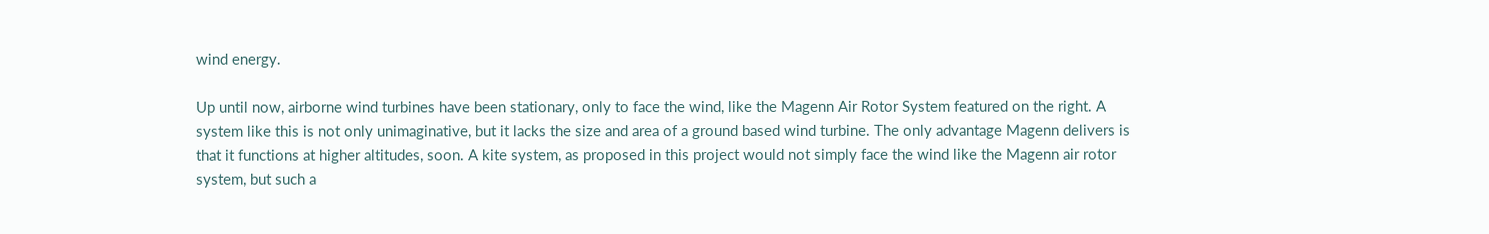wind energy.

Up until now, airborne wind turbines have been stationary, only to face the wind, like the Magenn Air Rotor System featured on the right. A system like this is not only unimaginative, but it lacks the size and area of a ground based wind turbine. The only advantage Magenn delivers is that it functions at higher altitudes, soon. A kite system, as proposed in this project would not simply face the wind like the Magenn air rotor system, but such a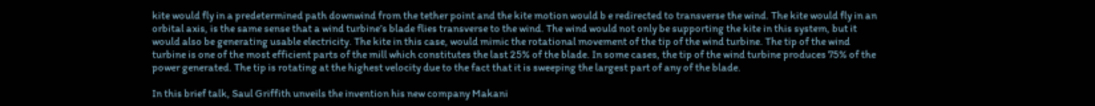kite would fly in a predetermined path downwind from the tether point and the kite motion would b e redirected to transverse the wind. The kite would fly in an orbital axis, is the same sense that a wind turbine’s blade flies transverse to the wind. The wind would not only be supporting the kite in this system, but it would also be generating usable electricity. The kite in this case, would mimic the rotational movement of the tip of the wind turbine. The tip of the wind turbine is one of the most efficient parts of the mill which constitutes the last 25% of the blade. In some cases, the tip of the wind turbine produces 75% of the power generated. The tip is rotating at the highest velocity due to the fact that it is sweeping the largest part of any of the blade.

In this brief talk, Saul Griffith unveils the invention his new company Makani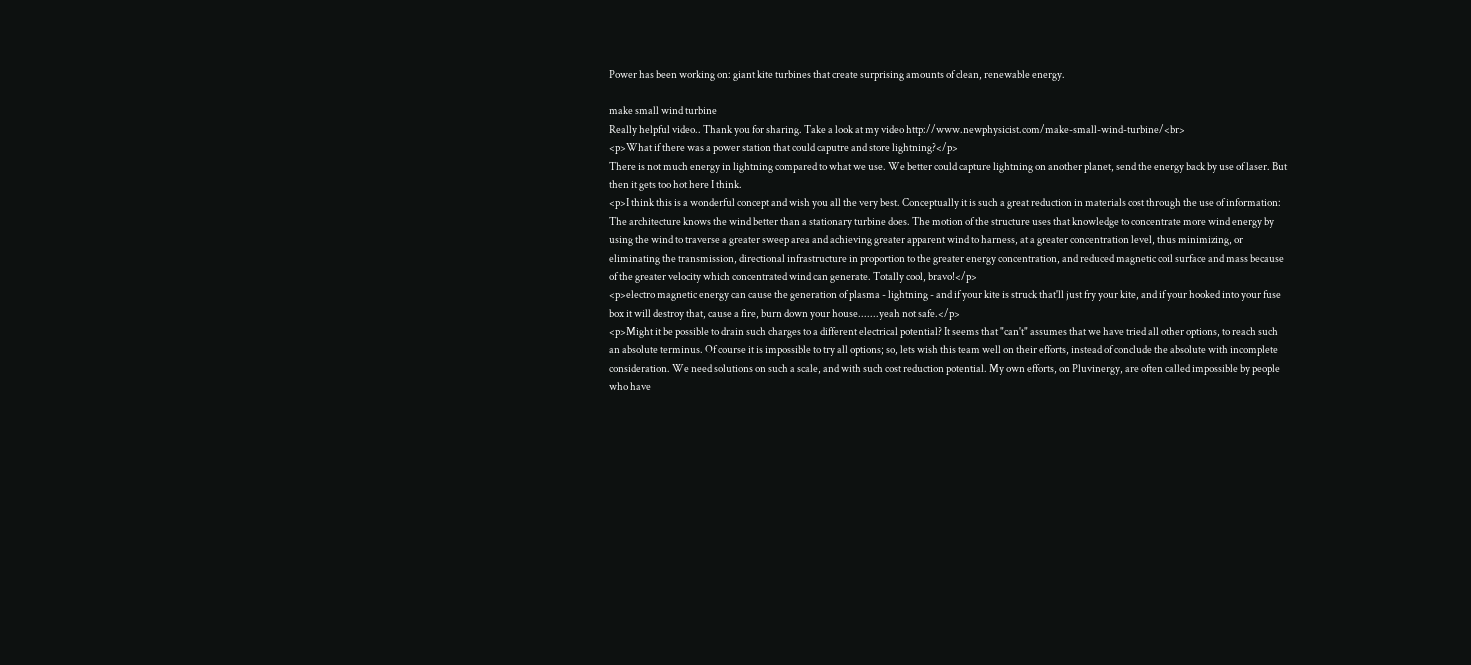Power has been working on: giant kite turbines that create surprising amounts of clean, renewable energy.

make small wind turbine
Really helpful video.. Thank you for sharing. Take a look at my video http://www.newphysicist.com/make-small-wind-turbine/<br>
<p>What if there was a power station that could caputre and store lightning?</p>
There is not much energy in lightning compared to what we use. We better could capture lightning on another planet, send the energy back by use of laser. But then it gets too hot here I think.
<p>I think this is a wonderful concept and wish you all the very best. Conceptually it is such a great reduction in materials cost through the use of information: The architecture knows the wind better than a stationary turbine does. The motion of the structure uses that knowledge to concentrate more wind energy by using the wind to traverse a greater sweep area and achieving greater apparent wind to harness, at a greater concentration level, thus minimizing, or eliminating the transmission, directional infrastructure in proportion to the greater energy concentration, and reduced magnetic coil surface and mass because of the greater velocity which concentrated wind can generate. Totally cool, bravo!</p>
<p>electro magnetic energy can cause the generation of plasma - lightning - and if your kite is struck that'll just fry your kite, and if your hooked into your fuse box it will destroy that, cause a fire, burn down your house.......yeah not safe.</p>
<p>Might it be possible to drain such charges to a different electrical potential? It seems that "can't" assumes that we have tried all other options, to reach such an absolute terminus. Of course it is impossible to try all options; so, lets wish this team well on their efforts, instead of conclude the absolute with incomplete consideration. We need solutions on such a scale, and with such cost reduction potential. My own efforts, on Pluvinergy, are often called impossible by people who have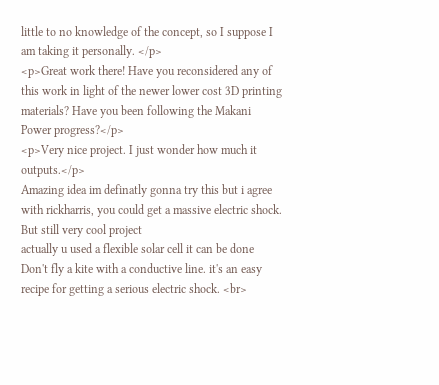little to no knowledge of the concept, so I suppose I am taking it personally. </p>
<p>Great work there! Have you reconsidered any of this work in light of the newer lower cost 3D printing materials? Have you been following the Makani Power progress?</p>
<p>Very nice project. I just wonder how much it outputs.</p>
Amazing idea im definatly gonna try this but i agree with rickharris, you could get a massive electric shock. But still very cool project
actually u used a flexible solar cell it can be done
Don't fly a kite with a conductive line. it's an easy recipe for getting a serious electric shock. <br>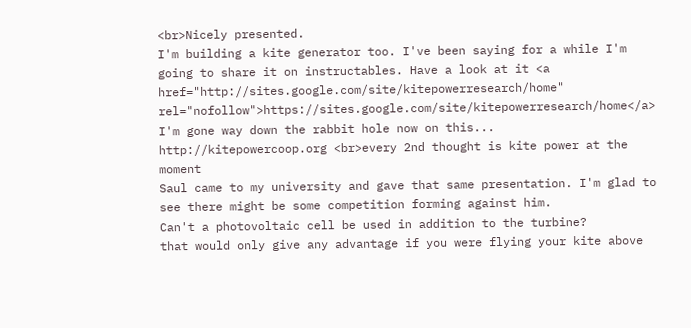<br>Nicely presented.
I'm building a kite generator too. I've been saying for a while I'm going to share it on instructables. Have a look at it <a href="http://sites.google.com/site/kitepowerresearch/home" rel="nofollow">https://sites.google.com/site/kitepowerresearch/home</a>
I'm gone way down the rabbit hole now on this... http://kitepowercoop.org <br>every 2nd thought is kite power at the moment
Saul came to my university and gave that same presentation. I'm glad to see there might be some competition forming against him.
Can't a photovoltaic cell be used in addition to the turbine?
that would only give any advantage if you were flying your kite above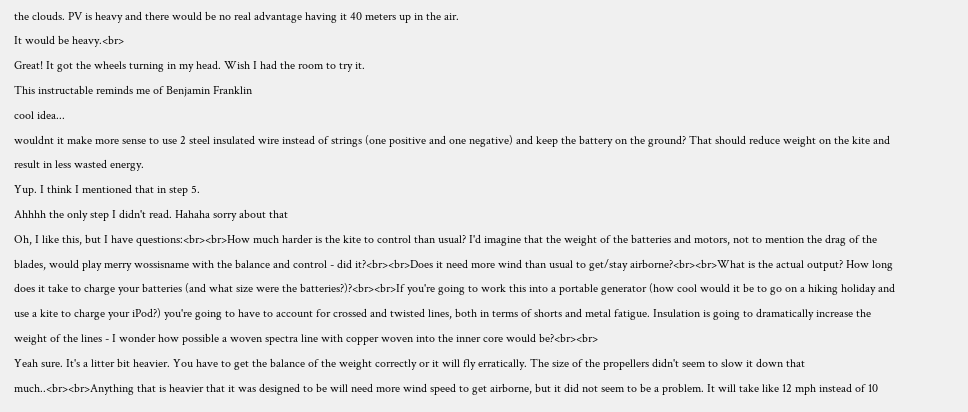the clouds. PV is heavy and there would be no real advantage having it 40 meters up in the air.
It would be heavy.<br>
Great! It got the wheels turning in my head. Wish I had the room to try it.
This instructable reminds me of Benjamin Franklin
cool idea...
wouldnt it make more sense to use 2 steel insulated wire instead of strings (one positive and one negative) and keep the battery on the ground? That should reduce weight on the kite and result in less wasted energy.
Yup. I think I mentioned that in step 5.
Ahhhh the only step I didn't read. Hahaha sorry about that
Oh, I like this, but I have questions:<br><br>How much harder is the kite to control than usual? I'd imagine that the weight of the batteries and motors, not to mention the drag of the blades, would play merry wossisname with the balance and control - did it?<br><br>Does it need more wind than usual to get/stay airborne?<br><br>What is the actual output? How long does it take to charge your batteries (and what size were the batteries?)?<br><br>If you're going to work this into a portable generator (how cool would it be to go on a hiking holiday and use a kite to charge your iPod?) you're going to have to account for crossed and twisted lines, both in terms of shorts and metal fatigue. Insulation is going to dramatically increase the weight of the lines - I wonder how possible a woven spectra line with copper woven into the inner core would be?<br><br>
Yeah sure. It's a litter bit heavier. You have to get the balance of the weight correctly or it will fly erratically. The size of the propellers didn't seem to slow it down that much..<br><br>Anything that is heavier that it was designed to be will need more wind speed to get airborne, but it did not seem to be a problem. It will take like 12 mph instead of 10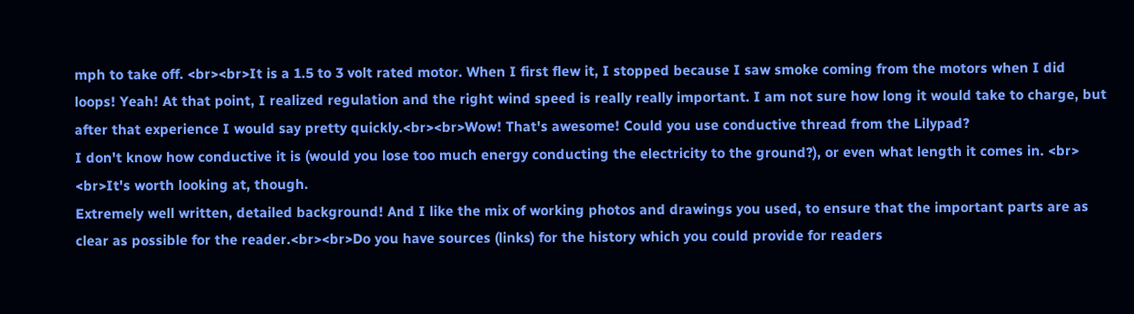mph to take off. <br><br>It is a 1.5 to 3 volt rated motor. When I first flew it, I stopped because I saw smoke coming from the motors when I did loops! Yeah! At that point, I realized regulation and the right wind speed is really really important. I am not sure how long it would take to charge, but after that experience I would say pretty quickly.<br><br>Wow! That's awesome! Could you use conductive thread from the Lilypad?
I don't know how conductive it is (would you lose too much energy conducting the electricity to the ground?), or even what length it comes in. <br> <br>It's worth looking at, though.
Extremely well written, detailed background! And I like the mix of working photos and drawings you used, to ensure that the important parts are as clear as possible for the reader.<br><br>Do you have sources (links) for the history which you could provide for readers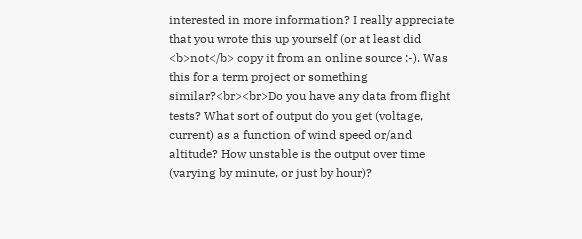interested in more information? I really appreciate that you wrote this up yourself (or at least did <b>not</b> copy it from an online source :-). Was this for a term project or something similar?<br><br>Do you have any data from flight tests? What sort of output do you get (voltage, current) as a function of wind speed or/and altitude? How unstable is the output over time (varying by minute, or just by hour)?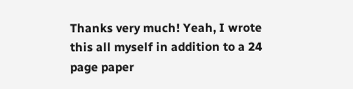Thanks very much! Yeah, I wrote this all myself in addition to a 24 page paper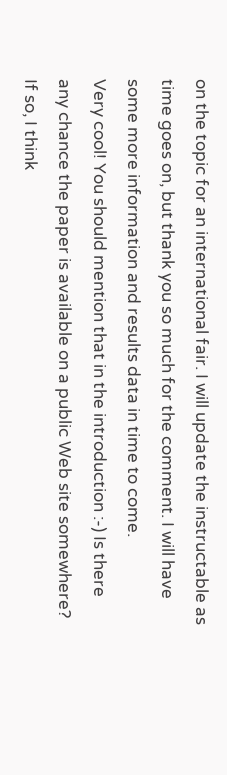on the topic for an international fair. I will update the instructable as time goes on, but thank you so much for the comment. I will have some more information and results data in time to come.
Very cool! You should mention that in the introduction :-) Is there any chance the paper is available on a public Web site somewhere? If so, I think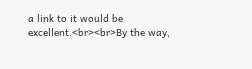a link to it would be excellent.<br><br>By the way,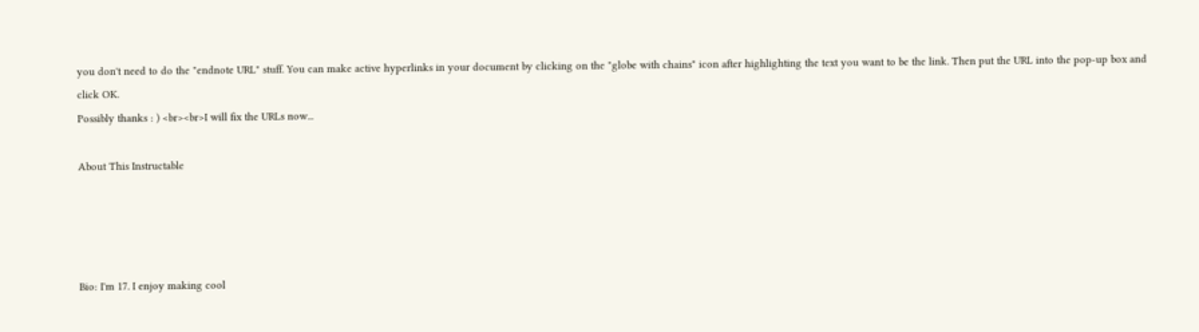you don't need to do the "endnote URL" stuff. You can make active hyperlinks in your document by clicking on the "globe with chains" icon after highlighting the text you want to be the link. Then put the URL into the pop-up box and click OK.
Possibly thanks : ) <br><br>I will fix the URLs now...

About This Instructable




Bio: I'm 17. I enjoy making cool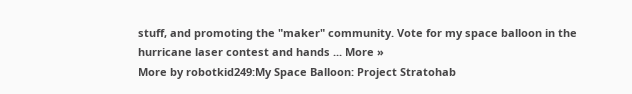stuff, and promoting the "maker" community. Vote for my space balloon in the hurricane laser contest and hands ... More »
More by robotkid249:My Space Balloon: Project Stratohab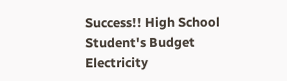Success!! High School Student's Budget Electricity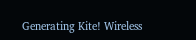Generating Kite! Wireless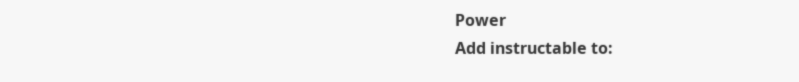Power
Add instructable to: